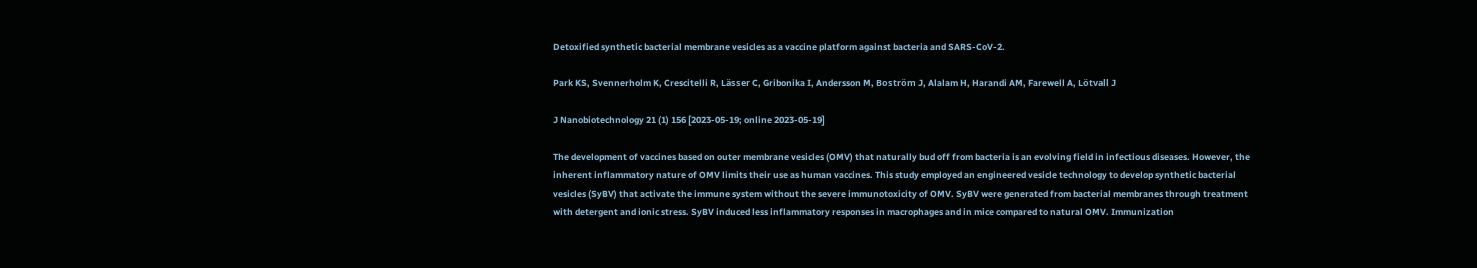Detoxified synthetic bacterial membrane vesicles as a vaccine platform against bacteria and SARS-CoV-2.

Park KS, Svennerholm K, Crescitelli R, Lässer C, Gribonika I, Andersson M, Boström J, Alalam H, Harandi AM, Farewell A, Lötvall J

J Nanobiotechnology 21 (1) 156 [2023-05-19; online 2023-05-19]

The development of vaccines based on outer membrane vesicles (OMV) that naturally bud off from bacteria is an evolving field in infectious diseases. However, the inherent inflammatory nature of OMV limits their use as human vaccines. This study employed an engineered vesicle technology to develop synthetic bacterial vesicles (SyBV) that activate the immune system without the severe immunotoxicity of OMV. SyBV were generated from bacterial membranes through treatment with detergent and ionic stress. SyBV induced less inflammatory responses in macrophages and in mice compared to natural OMV. Immunization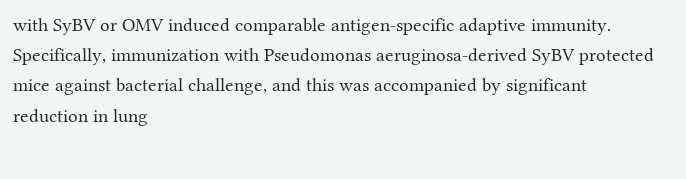with SyBV or OMV induced comparable antigen-specific adaptive immunity. Specifically, immunization with Pseudomonas aeruginosa-derived SyBV protected mice against bacterial challenge, and this was accompanied by significant reduction in lung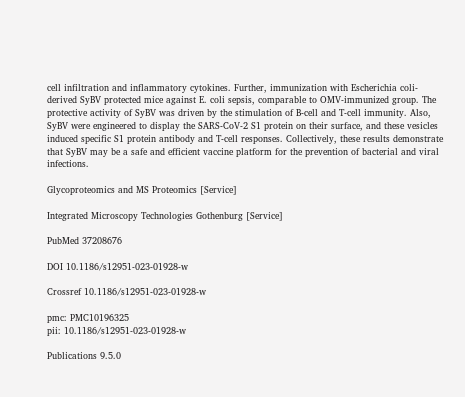cell infiltration and inflammatory cytokines. Further, immunization with Escherichia coli-derived SyBV protected mice against E. coli sepsis, comparable to OMV-immunized group. The protective activity of SyBV was driven by the stimulation of B-cell and T-cell immunity. Also, SyBV were engineered to display the SARS-CoV-2 S1 protein on their surface, and these vesicles induced specific S1 protein antibody and T-cell responses. Collectively, these results demonstrate that SyBV may be a safe and efficient vaccine platform for the prevention of bacterial and viral infections.

Glycoproteomics and MS Proteomics [Service]

Integrated Microscopy Technologies Gothenburg [Service]

PubMed 37208676

DOI 10.1186/s12951-023-01928-w

Crossref 10.1186/s12951-023-01928-w

pmc: PMC10196325
pii: 10.1186/s12951-023-01928-w

Publications 9.5.0